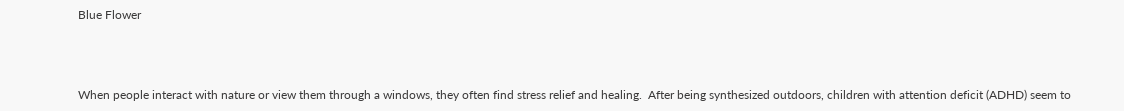Blue Flower



When people interact with nature or view them through a windows, they often find stress relief and healing.  After being synthesized outdoors, children with attention deficit (ADHD) seem to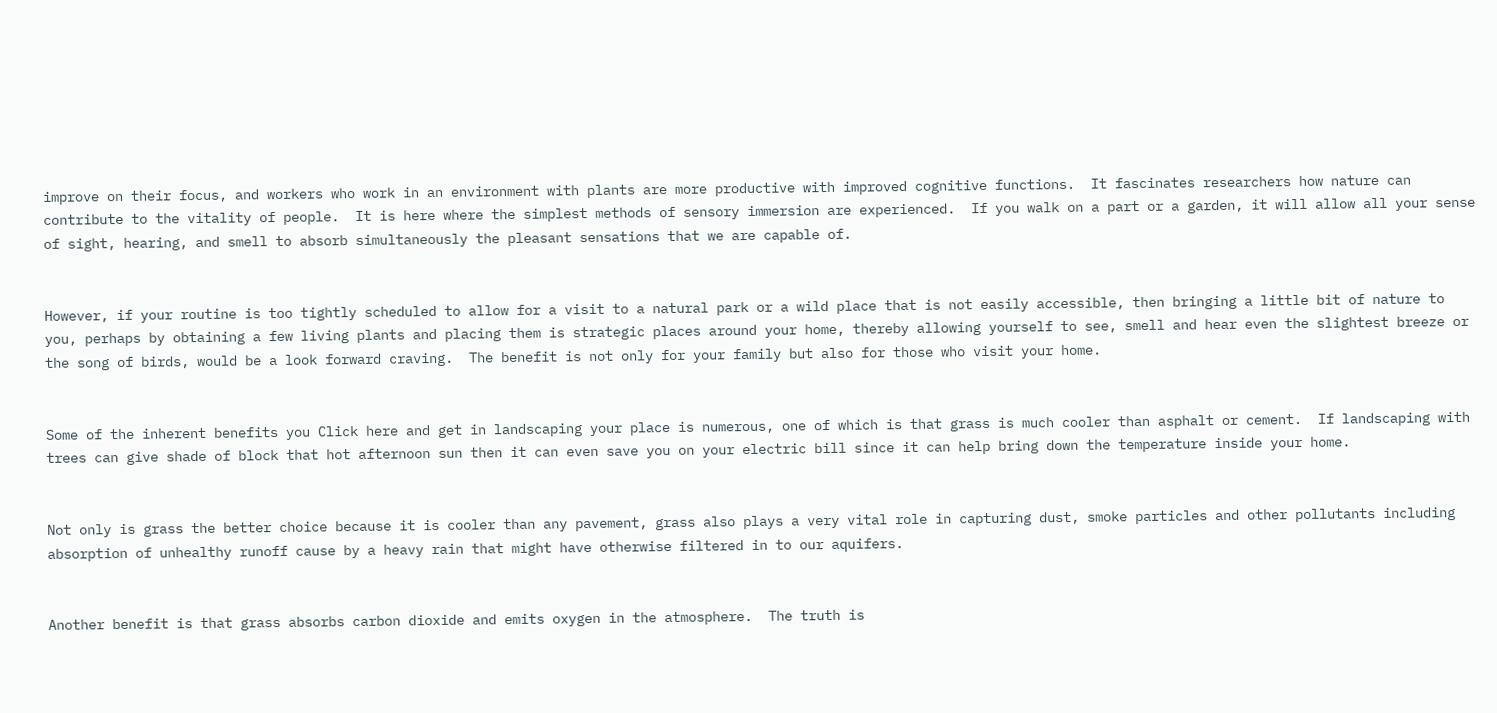improve on their focus, and workers who work in an environment with plants are more productive with improved cognitive functions.  It fascinates researchers how nature can contribute to the vitality of people.  It is here where the simplest methods of sensory immersion are experienced.  If you walk on a part or a garden, it will allow all your sense of sight, hearing, and smell to absorb simultaneously the pleasant sensations that we are capable of.


However, if your routine is too tightly scheduled to allow for a visit to a natural park or a wild place that is not easily accessible, then bringing a little bit of nature to you, perhaps by obtaining a few living plants and placing them is strategic places around your home, thereby allowing yourself to see, smell and hear even the slightest breeze or the song of birds, would be a look forward craving.  The benefit is not only for your family but also for those who visit your home.


Some of the inherent benefits you Click here and get in landscaping your place is numerous, one of which is that grass is much cooler than asphalt or cement.  If landscaping with trees can give shade of block that hot afternoon sun then it can even save you on your electric bill since it can help bring down the temperature inside your home.


Not only is grass the better choice because it is cooler than any pavement, grass also plays a very vital role in capturing dust, smoke particles and other pollutants including absorption of unhealthy runoff cause by a heavy rain that might have otherwise filtered in to our aquifers.


Another benefit is that grass absorbs carbon dioxide and emits oxygen in the atmosphere.  The truth is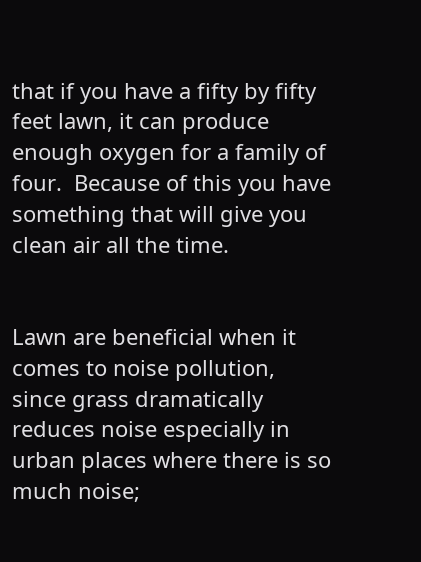that if you have a fifty by fifty feet lawn, it can produce enough oxygen for a family of four.  Because of this you have something that will give you clean air all the time.


Lawn are beneficial when it comes to noise pollution, since grass dramatically reduces noise especially in urban places where there is so much noise;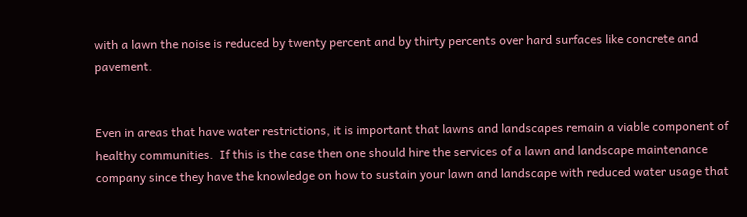with a lawn the noise is reduced by twenty percent and by thirty percents over hard surfaces like concrete and pavement.


Even in areas that have water restrictions, it is important that lawns and landscapes remain a viable component of healthy communities.  If this is the case then one should hire the services of a lawn and landscape maintenance company since they have the knowledge on how to sustain your lawn and landscape with reduced water usage that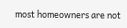most homeowners are not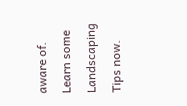aware of. Learn some Landscaping Tips now.